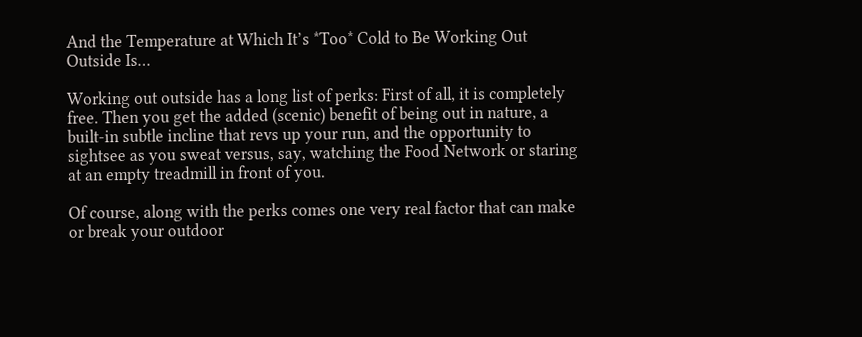And the Temperature at Which It’s *Too* Cold to Be Working Out Outside Is…

Working out outside has a long list of perks: First of all, it is completely free. Then you get the added (scenic) benefit of being out in nature, a built-in subtle incline that revs up your run, and the opportunity to sightsee as you sweat versus, say, watching the Food Network or staring at an empty treadmill in front of you.

Of course, along with the perks comes one very real factor that can make or break your outdoor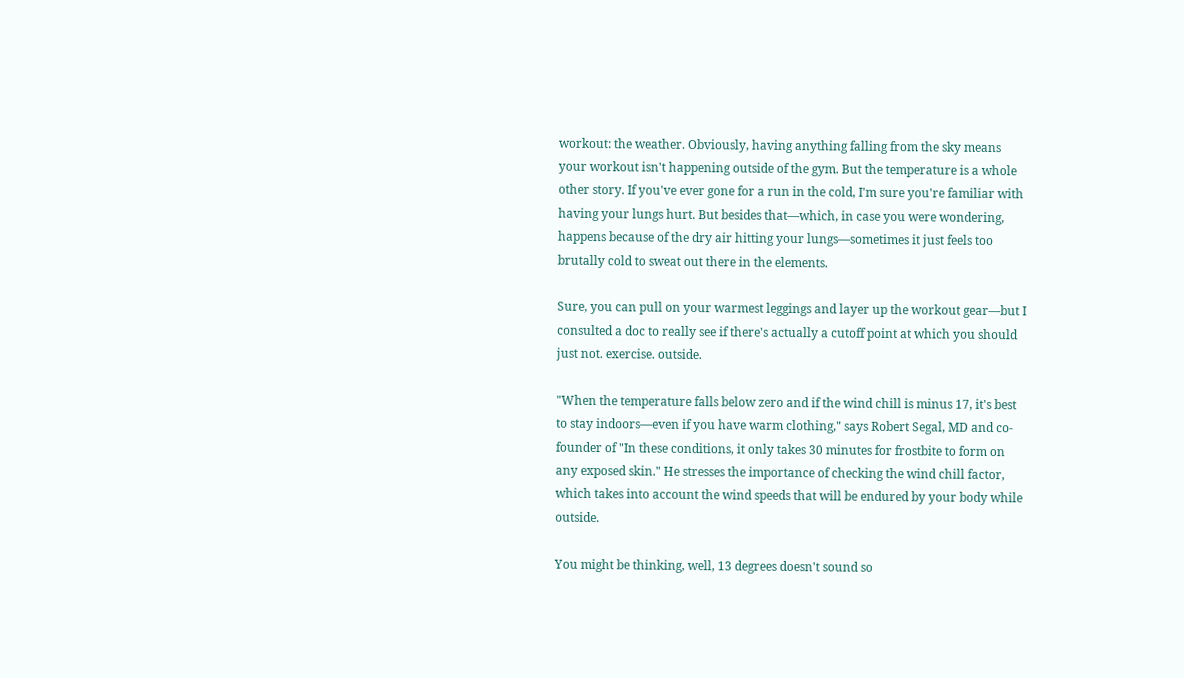workout: the weather. Obviously, having anything falling from the sky means your workout isn't happening outside of the gym. But the temperature is a whole other story. If you've ever gone for a run in the cold, I'm sure you're familiar with having your lungs hurt. But besides that—which, in case you were wondering, happens because of the dry air hitting your lungs—sometimes it just feels too brutally cold to sweat out there in the elements.

Sure, you can pull on your warmest leggings and layer up the workout gear—but I consulted a doc to really see if there's actually a cutoff point at which you should just not. exercise. outside.

"When the temperature falls below zero and if the wind chill is minus 17, it's best to stay indoors—even if you have warm clothing," says Robert Segal, MD and co-founder of "In these conditions, it only takes 30 minutes for frostbite to form on any exposed skin." He stresses the importance of checking the wind chill factor, which takes into account the wind speeds that will be endured by your body while outside.

You might be thinking, well, 13 degrees doesn't sound so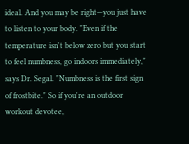ideal. And you may be right—you just have to listen to your body. "Even if the temperature isn't below zero but you start to feel numbness, go indoors immediately," says Dr. Segal. "Numbness is the first sign of frostbite." So if you're an outdoor workout devotee,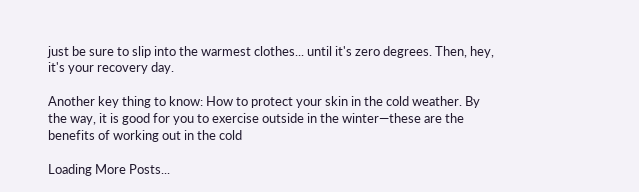just be sure to slip into the warmest clothes... until it's zero degrees. Then, hey, it's your recovery day.

Another key thing to know: How to protect your skin in the cold weather. By the way, it is good for you to exercise outside in the winter—these are the benefits of working out in the cold

Loading More Posts...